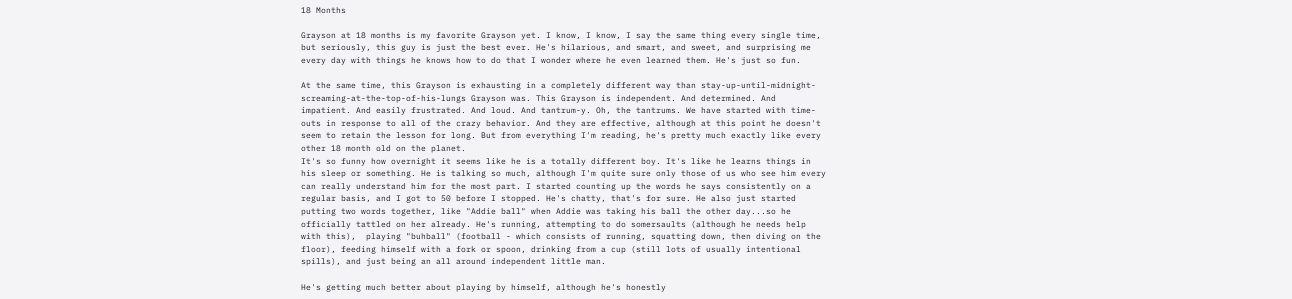18 Months

Grayson at 18 months is my favorite Grayson yet. I know, I know, I say the same thing every single time, but seriously, this guy is just the best ever. He's hilarious, and smart, and sweet, and surprising me every day with things he knows how to do that I wonder where he even learned them. He's just so fun.

At the same time, this Grayson is exhausting in a completely different way than stay-up-until-midnight-screaming-at-the-top-of-his-lungs Grayson was. This Grayson is independent. And determined. And impatient. And easily frustrated. And loud. And tantrum-y. Oh, the tantrums. We have started with time-outs in response to all of the crazy behavior. And they are effective, although at this point he doesn't seem to retain the lesson for long. But from everything I'm reading, he's pretty much exactly like every other 18 month old on the planet.
It's so funny how overnight it seems like he is a totally different boy. It's like he learns things in his sleep or something. He is talking so much, although I'm quite sure only those of us who see him every can really understand him for the most part. I started counting up the words he says consistently on a regular basis, and I got to 50 before I stopped. He's chatty, that's for sure. He also just started putting two words together, like "Addie ball" when Addie was taking his ball the other day...so he officially tattled on her already. He's running, attempting to do somersaults (although he needs help with this),  playing "buhball" (football - which consists of running, squatting down, then diving on the floor), feeding himself with a fork or spoon, drinking from a cup (still lots of usually intentional spills), and just being an all around independent little man.

He's getting much better about playing by himself, although he's honestly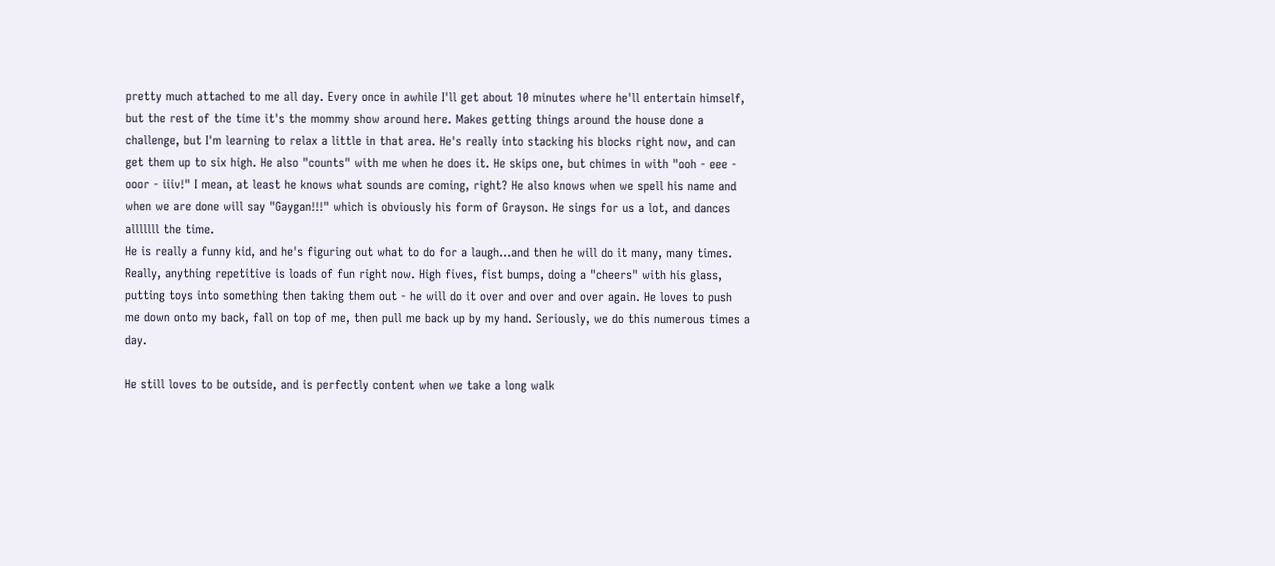pretty much attached to me all day. Every once in awhile I'll get about 10 minutes where he'll entertain himself, but the rest of the time it's the mommy show around here. Makes getting things around the house done a challenge, but I'm learning to relax a little in that area. He's really into stacking his blocks right now, and can get them up to six high. He also "counts" with me when he does it. He skips one, but chimes in with "ooh - eee - ooor - iiiv!" I mean, at least he knows what sounds are coming, right? He also knows when we spell his name and when we are done will say "Gaygan!!!" which is obviously his form of Grayson. He sings for us a lot, and dances alllllll the time.
He is really a funny kid, and he's figuring out what to do for a laugh...and then he will do it many, many times. Really, anything repetitive is loads of fun right now. High fives, fist bumps, doing a "cheers" with his glass, putting toys into something then taking them out - he will do it over and over and over again. He loves to push me down onto my back, fall on top of me, then pull me back up by my hand. Seriously, we do this numerous times a day.

He still loves to be outside, and is perfectly content when we take a long walk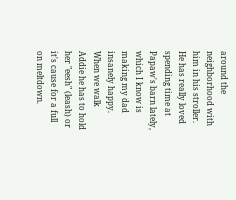around the neighborhood with him in his stroller. He has really loved spending time at Papaw's barn lately, which I know is making my dad insanely happy. When we walk Addie he has to hold her "eesh" (leash) or it's cause for a full on meltdown.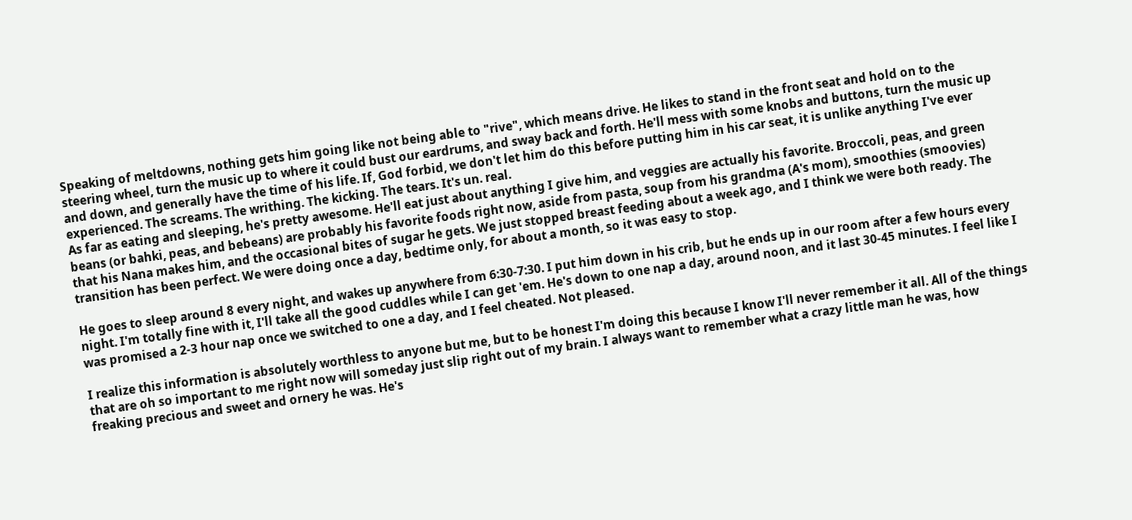Speaking of meltdowns, nothing gets him going like not being able to "rive", which means drive. He likes to stand in the front seat and hold on to the steering wheel, turn the music up to where it could bust our eardrums, and sway back and forth. He'll mess with some knobs and buttons, turn the music up and down, and generally have the time of his life. If, God forbid, we don't let him do this before putting him in his car seat, it is unlike anything I've ever experienced. The screams. The writhing. The kicking. The tears. It's un. real.
As far as eating and sleeping, he's pretty awesome. He'll eat just about anything I give him, and veggies are actually his favorite. Broccoli, peas, and green beans (or bahki, peas, and bebeans) are probably his favorite foods right now, aside from pasta, soup from his grandma (A's mom), smoothies (smoovies) that his Nana makes him, and the occasional bites of sugar he gets. We just stopped breast feeding about a week ago, and I think we were both ready. The transition has been perfect. We were doing once a day, bedtime only, for about a month, so it was easy to stop.

He goes to sleep around 8 every night, and wakes up anywhere from 6:30-7:30. I put him down in his crib, but he ends up in our room after a few hours every night. I'm totally fine with it, I'll take all the good cuddles while I can get 'em. He's down to one nap a day, around noon, and it last 30-45 minutes. I feel like I was promised a 2-3 hour nap once we switched to one a day, and I feel cheated. Not pleased.

I realize this information is absolutely worthless to anyone but me, but to be honest I'm doing this because I know I'll never remember it all. All of the things that are oh so important to me right now will someday just slip right out of my brain. I always want to remember what a crazy little man he was, how freaking precious and sweet and ornery he was. He's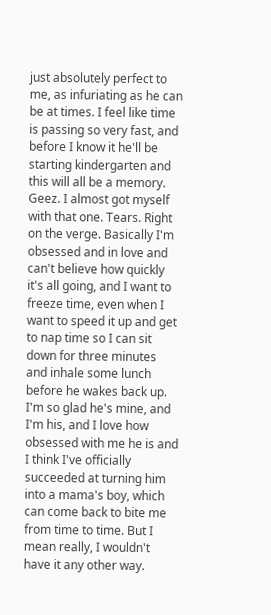just absolutely perfect to me, as infuriating as he can be at times. I feel like time is passing so very fast, and before I know it he'll be starting kindergarten and this will all be a memory.
Geez. I almost got myself with that one. Tears. Right on the verge. Basically I'm obsessed and in love and can't believe how quickly it's all going, and I want to freeze time, even when I want to speed it up and get to nap time so I can sit down for three minutes and inhale some lunch before he wakes back up. I'm so glad he's mine, and I'm his, and I love how obsessed with me he is and I think I've officially succeeded at turning him into a mama's boy, which can come back to bite me from time to time. But I mean really, I wouldn't have it any other way.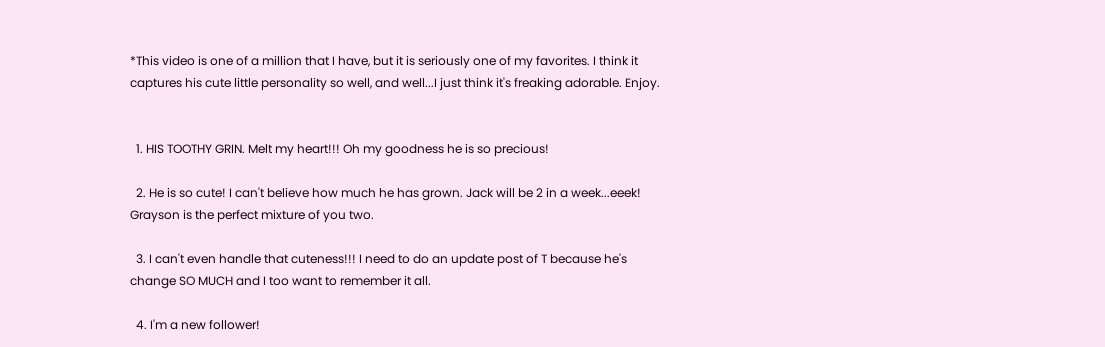*This video is one of a million that I have, but it is seriously one of my favorites. I think it captures his cute little personality so well, and well...I just think it's freaking adorable. Enjoy.


  1. HIS TOOTHY GRIN. Melt my heart!!! Oh my goodness he is so precious!

  2. He is so cute! I can't believe how much he has grown. Jack will be 2 in a week...eeek! Grayson is the perfect mixture of you two.

  3. I can't even handle that cuteness!!! I need to do an update post of T because he's change SO MUCH and I too want to remember it all.

  4. I'm a new follower!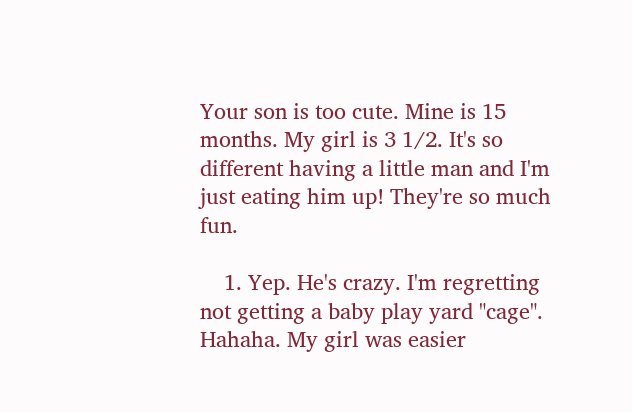Your son is too cute. Mine is 15 months. My girl is 3 1/2. It's so different having a little man and I'm just eating him up! They're so much fun.

    1. Yep. He's crazy. I'm regretting not getting a baby play yard "cage". Hahaha. My girl was easier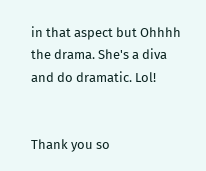in that aspect but Ohhhh the drama. She's a diva and do dramatic. Lol!


Thank you so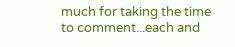much for taking the time to comment...each and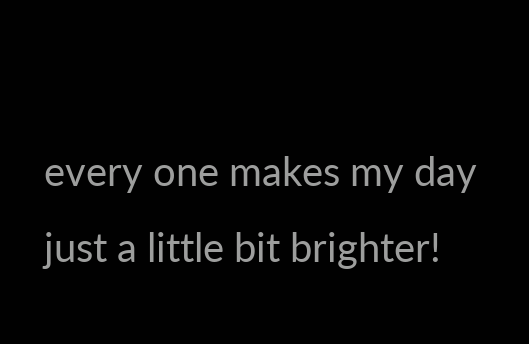every one makes my day just a little bit brighter!